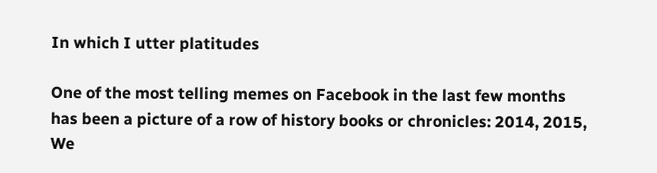In which I utter platitudes

One of the most telling memes on Facebook in the last few months has been a picture of a row of history books or chronicles: 2014, 2015, We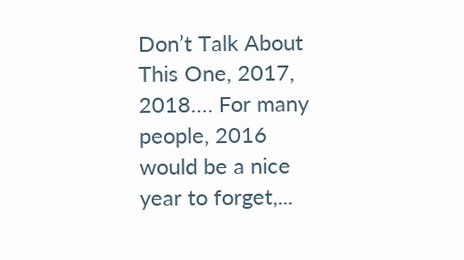Don’t Talk About This One, 2017, 2018…. For many people, 2016 would be a nice year to forget,...